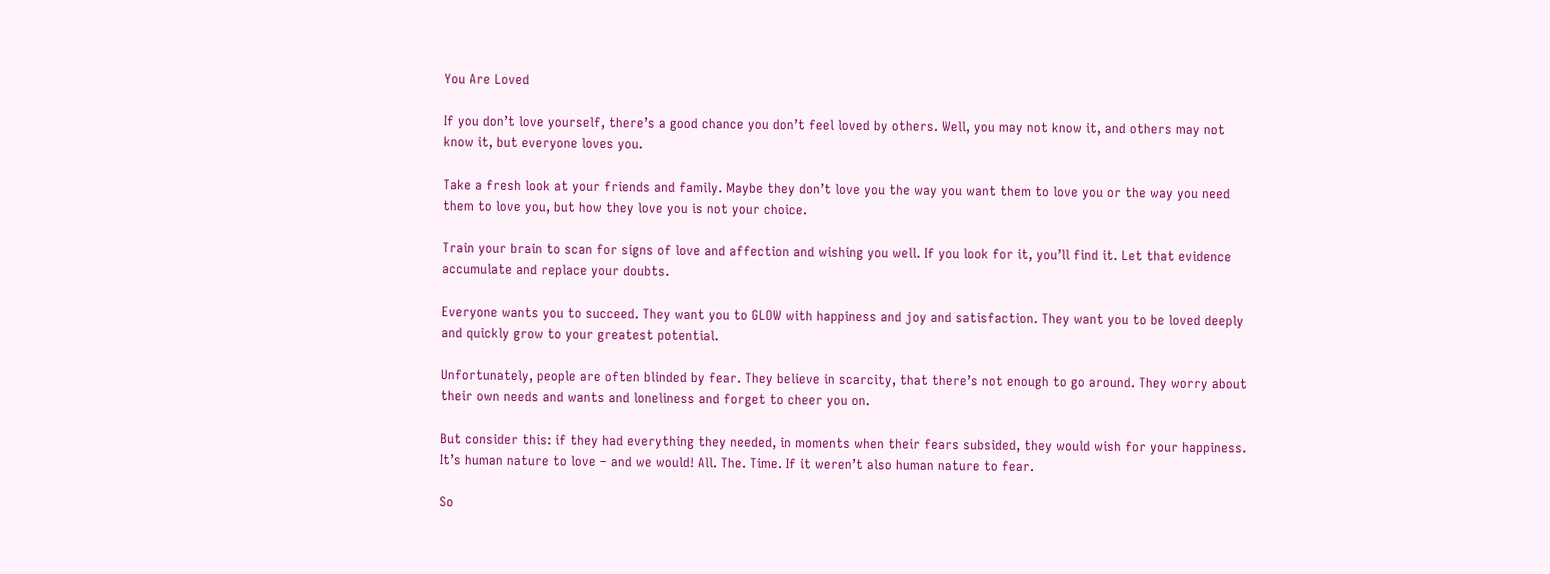You Are Loved

If you don’t love yourself, there’s a good chance you don’t feel loved by others. Well, you may not know it, and others may not know it, but everyone loves you.

Take a fresh look at your friends and family. Maybe they don’t love you the way you want them to love you or the way you need them to love you, but how they love you is not your choice.

Train your brain to scan for signs of love and affection and wishing you well. If you look for it, you’ll find it. Let that evidence accumulate and replace your doubts.

Everyone wants you to succeed. They want you to GLOW with happiness and joy and satisfaction. They want you to be loved deeply and quickly grow to your greatest potential.

Unfortunately, people are often blinded by fear. They believe in scarcity, that there’s not enough to go around. They worry about their own needs and wants and loneliness and forget to cheer you on.

But consider this: if they had everything they needed, in moments when their fears subsided, they would wish for your happiness. It’s human nature to love – and we would! All. The. Time. If it weren’t also human nature to fear.

So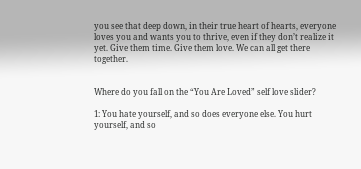you see that deep down, in their true heart of hearts, everyone loves you and wants you to thrive, even if they don’t realize it yet. Give them time. Give them love. We can all get there together.


Where do you fall on the “You Are Loved” self love slider?

1: You hate yourself, and so does everyone else. You hurt yourself, and so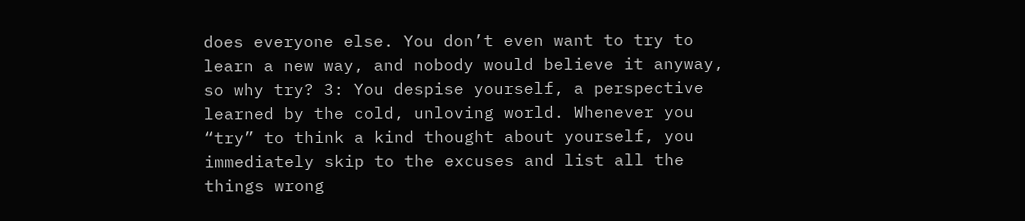does everyone else. You don’t even want to try to learn a new way, and nobody would believe it anyway, so why try? 3: You despise yourself, a perspective learned by the cold, unloving world. Whenever you “try” to think a kind thought about yourself, you immediately skip to the excuses and list all the things wrong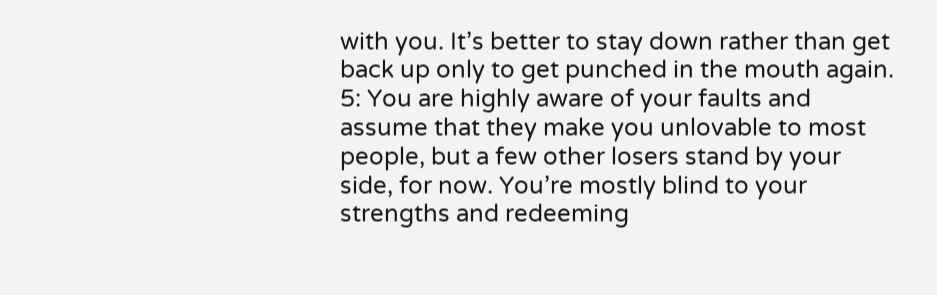with you. It’s better to stay down rather than get back up only to get punched in the mouth again. 5: You are highly aware of your faults and assume that they make you unlovable to most people, but a few other losers stand by your side, for now. You’re mostly blind to your strengths and redeeming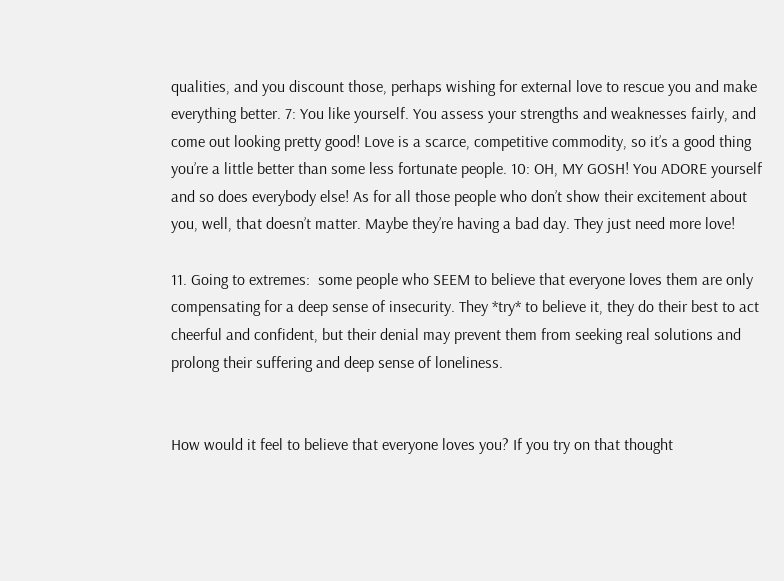qualities, and you discount those, perhaps wishing for external love to rescue you and make everything better. 7: You like yourself. You assess your strengths and weaknesses fairly, and come out looking pretty good! Love is a scarce, competitive commodity, so it’s a good thing you’re a little better than some less fortunate people. 10: OH, MY GOSH! You ADORE yourself and so does everybody else! As for all those people who don’t show their excitement about you, well, that doesn’t matter. Maybe they’re having a bad day. They just need more love!

11. Going to extremes:  some people who SEEM to believe that everyone loves them are only compensating for a deep sense of insecurity. They *try* to believe it, they do their best to act cheerful and confident, but their denial may prevent them from seeking real solutions and prolong their suffering and deep sense of loneliness.


How would it feel to believe that everyone loves you? If you try on that thought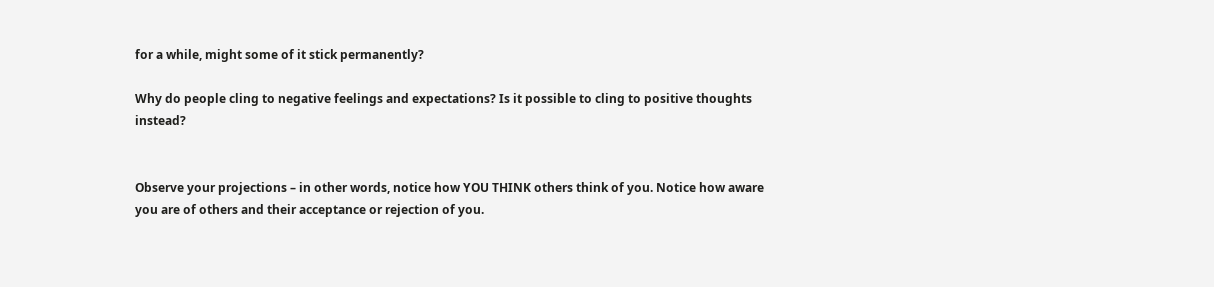for a while, might some of it stick permanently?

Why do people cling to negative feelings and expectations? Is it possible to cling to positive thoughts instead?


Observe your projections – in other words, notice how YOU THINK others think of you. Notice how aware you are of others and their acceptance or rejection of you.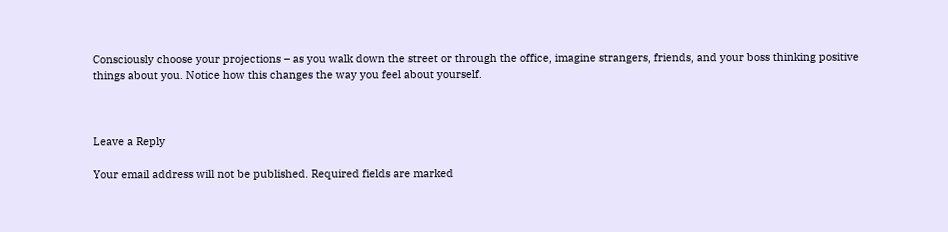Consciously choose your projections – as you walk down the street or through the office, imagine strangers, friends, and your boss thinking positive things about you. Notice how this changes the way you feel about yourself.



Leave a Reply

Your email address will not be published. Required fields are marked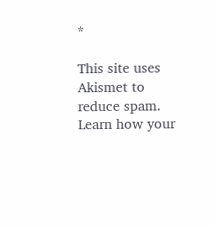*

This site uses Akismet to reduce spam. Learn how your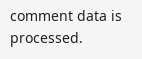comment data is processed.